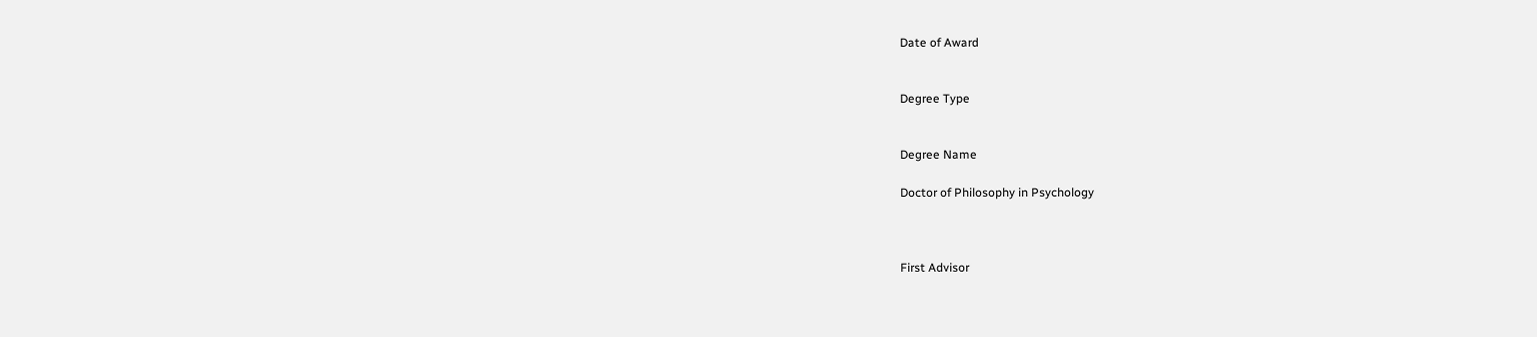Date of Award


Degree Type


Degree Name

Doctor of Philosophy in Psychology



First Advisor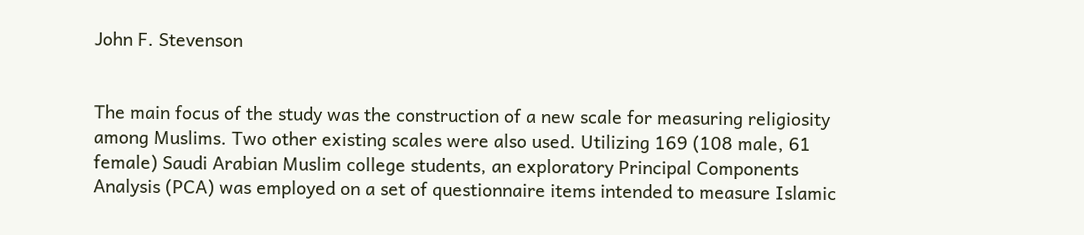John F. Stevenson


The main focus of the study was the construction of a new scale for measuring religiosity among Muslims. Two other existing scales were also used. Utilizing 169 (108 male, 61 female) Saudi Arabian Muslim college students, an exploratory Principal Components Analysis (PCA) was employed on a set of questionnaire items intended to measure Islamic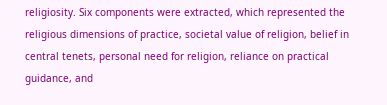religiosity. Six components were extracted, which represented the religious dimensions of practice, societal value of religion, belief in central tenets, personal need for religion, reliance on practical guidance, and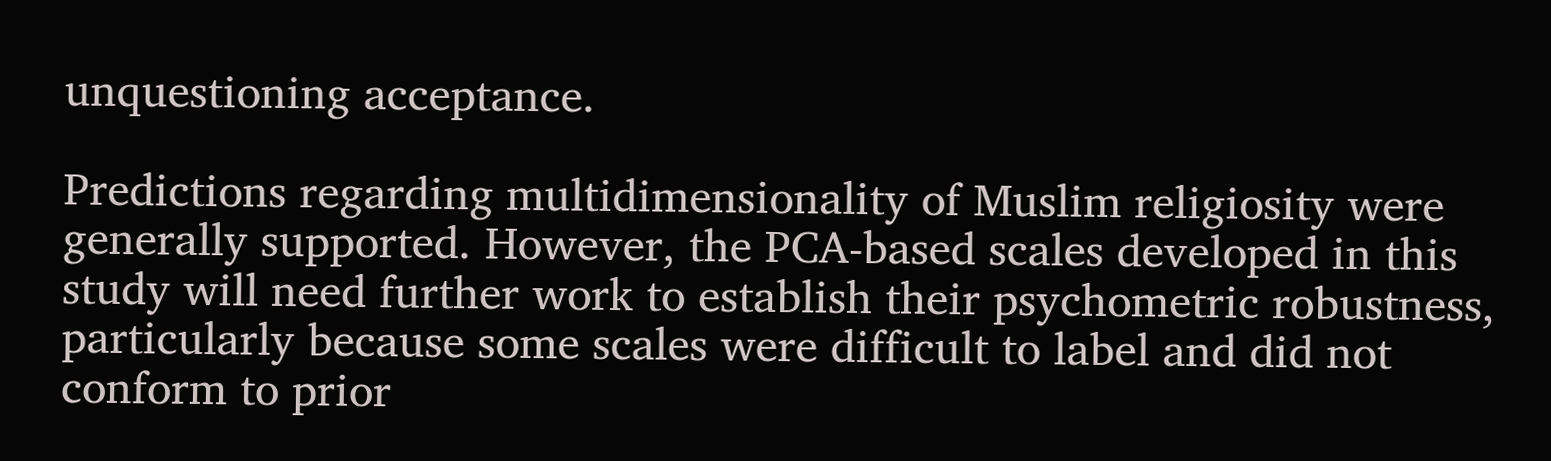unquestioning acceptance.

Predictions regarding multidimensionality of Muslim religiosity were generally supported. However, the PCA-based scales developed in this study will need further work to establish their psychometric robustness, particularly because some scales were difficult to label and did not conform to prior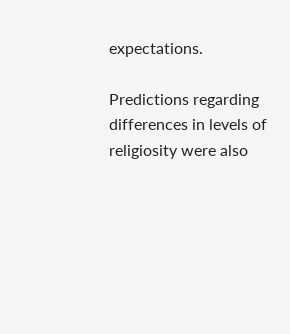expectations.

Predictions regarding differences in levels of religiosity were also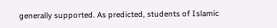generally supported. As predicted, students of Islamic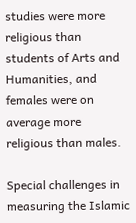studies were more religious than students of Arts and Humanities, and females were on average more religious than males.

Special challenges in measuring the Islamic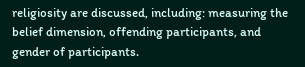religiosity are discussed, including: measuring the belief dimension, offending participants, and gender of participants.